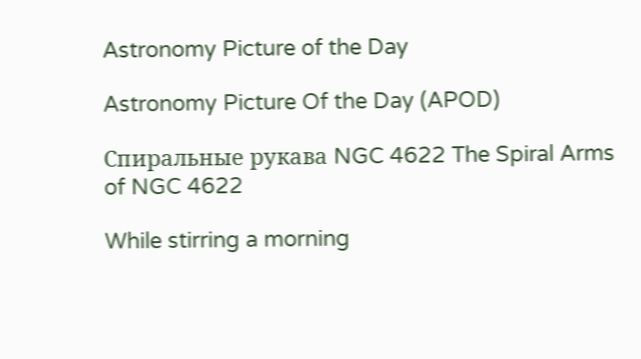Astronomy Picture of the Day

Astronomy Picture Of the Day (APOD)

Спиральные рукава NGC 4622 The Spiral Arms of NGC 4622

While stirring a morning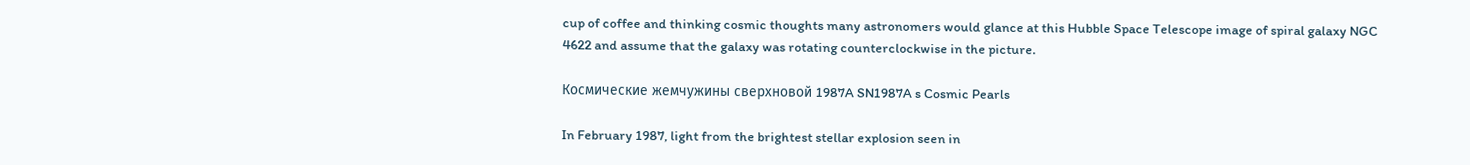cup of coffee and thinking cosmic thoughts many astronomers would glance at this Hubble Space Telescope image of spiral galaxy NGC 4622 and assume that the galaxy was rotating counterclockwise in the picture.

Космические жемчужины сверхновой 1987A SN1987A s Cosmic Pearls

In February 1987, light from the brightest stellar explosion seen in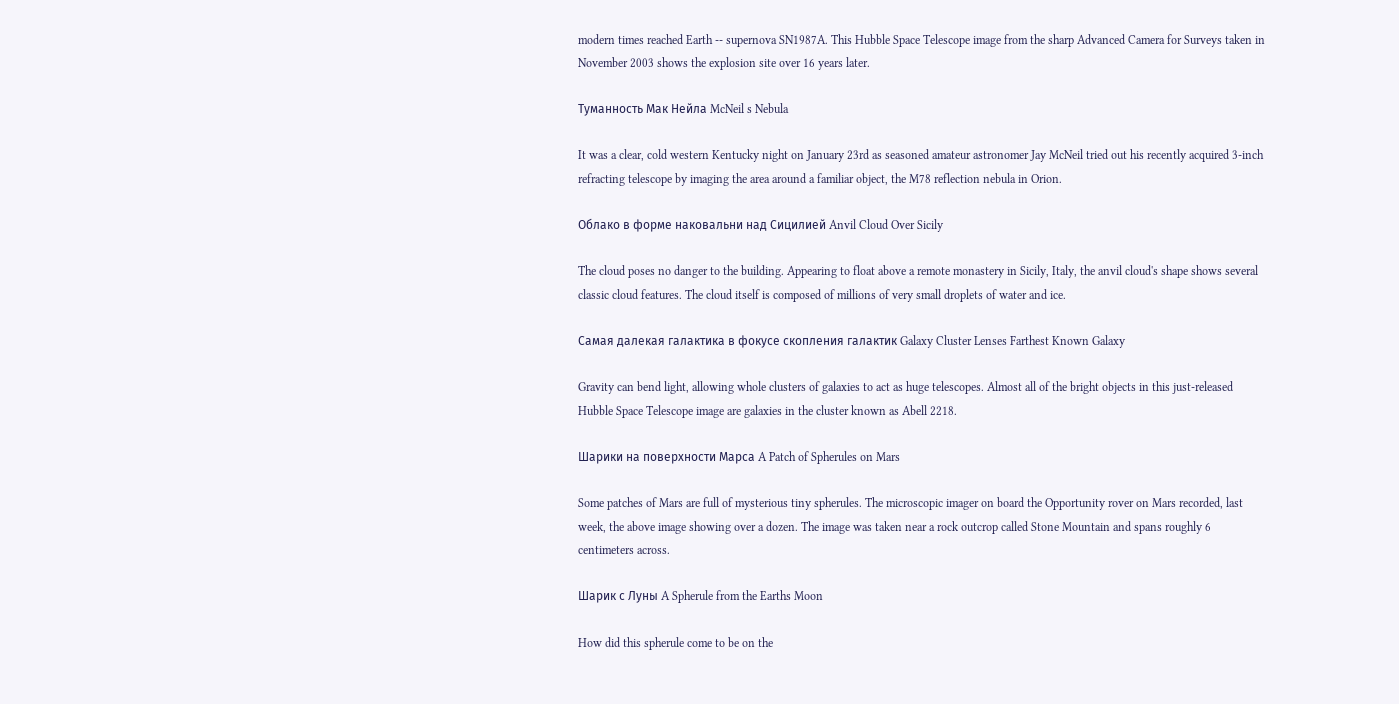modern times reached Earth -- supernova SN1987A. This Hubble Space Telescope image from the sharp Advanced Camera for Surveys taken in November 2003 shows the explosion site over 16 years later.

Туманность Мак Нейла McNeil s Nebula

It was a clear, cold western Kentucky night on January 23rd as seasoned amateur astronomer Jay McNeil tried out his recently acquired 3-inch refracting telescope by imaging the area around a familiar object, the M78 reflection nebula in Orion.

Облако в форме наковальни над Сицилией Anvil Cloud Over Sicily

The cloud poses no danger to the building. Appearing to float above a remote monastery in Sicily, Italy, the anvil cloud's shape shows several classic cloud features. The cloud itself is composed of millions of very small droplets of water and ice.

Самая далекая галактика в фокусе скопления галактик Galaxy Cluster Lenses Farthest Known Galaxy

Gravity can bend light, allowing whole clusters of galaxies to act as huge telescopes. Almost all of the bright objects in this just-released Hubble Space Telescope image are galaxies in the cluster known as Abell 2218.

Шарики на поверхности Марса A Patch of Spherules on Mars

Some patches of Mars are full of mysterious tiny spherules. The microscopic imager on board the Opportunity rover on Mars recorded, last week, the above image showing over a dozen. The image was taken near a rock outcrop called Stone Mountain and spans roughly 6 centimeters across.

Шарик с Луны A Spherule from the Earths Moon

How did this spherule come to be on the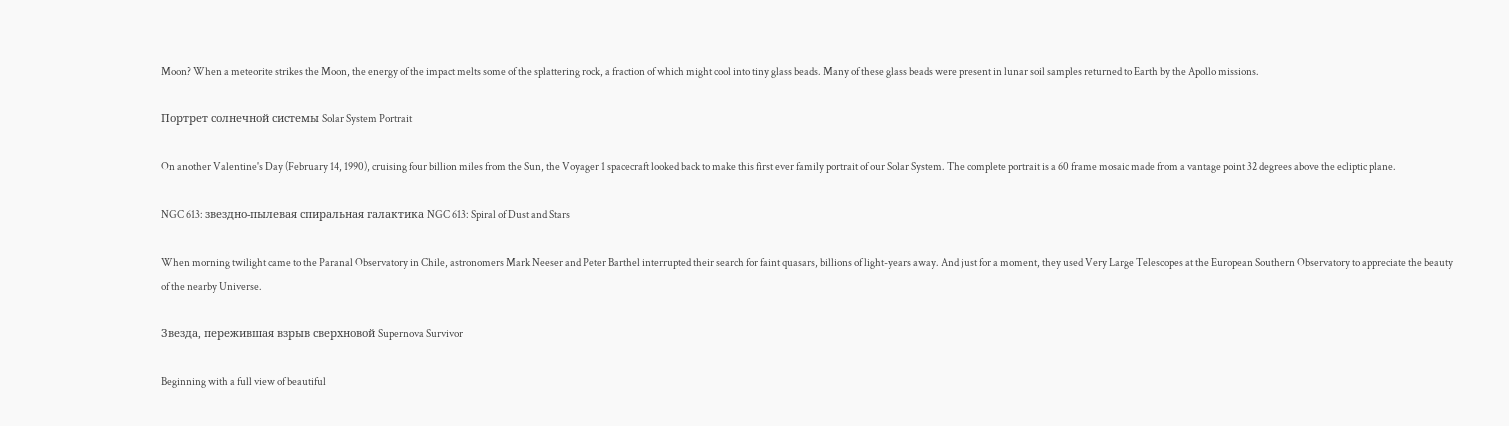Moon? When a meteorite strikes the Moon, the energy of the impact melts some of the splattering rock, a fraction of which might cool into tiny glass beads. Many of these glass beads were present in lunar soil samples returned to Earth by the Apollo missions.

Портрет солнечной системы Solar System Portrait

On another Valentine's Day (February 14, 1990), cruising four billion miles from the Sun, the Voyager 1 spacecraft looked back to make this first ever family portrait of our Solar System. The complete portrait is a 60 frame mosaic made from a vantage point 32 degrees above the ecliptic plane.

NGC 613: звездно-пылевая спиральная галактика NGC 613: Spiral of Dust and Stars

When morning twilight came to the Paranal Observatory in Chile, astronomers Mark Neeser and Peter Barthel interrupted their search for faint quasars, billions of light-years away. And just for a moment, they used Very Large Telescopes at the European Southern Observatory to appreciate the beauty of the nearby Universe.

Звезда, пережившая взрыв сверхновой Supernova Survivor

Beginning with a full view of beautiful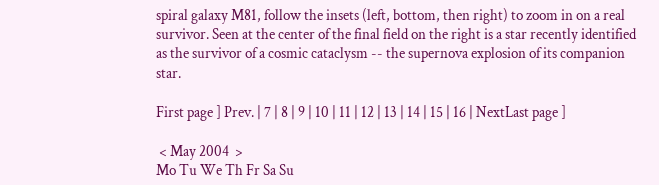spiral galaxy M81, follow the insets (left, bottom, then right) to zoom in on a real survivor. Seen at the center of the final field on the right is a star recently identified as the survivor of a cosmic cataclysm -- the supernova explosion of its companion star.

First page ] Prev. | 7 | 8 | 9 | 10 | 11 | 12 | 13 | 14 | 15 | 16 | NextLast page ]

 < May 2004  >
Mo Tu We Th Fr Sa Su